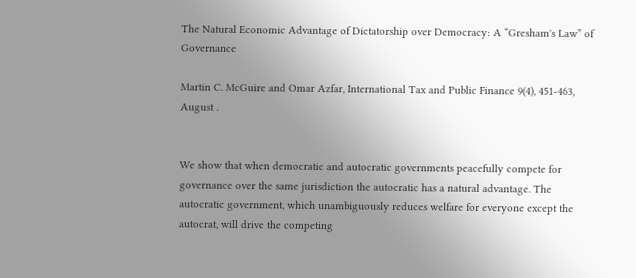The Natural Economic Advantage of Dictatorship over Democracy: A “Gresham's Law” of Governance

Martin C. McGuire and Omar Azfar, International Tax and Public Finance 9(4), 451-463, August .


We show that when democratic and autocratic governments peacefully compete for governance over the same jurisdiction the autocratic has a natural advantage. The autocratic government, which unambiguously reduces welfare for everyone except the autocrat, will drive the competing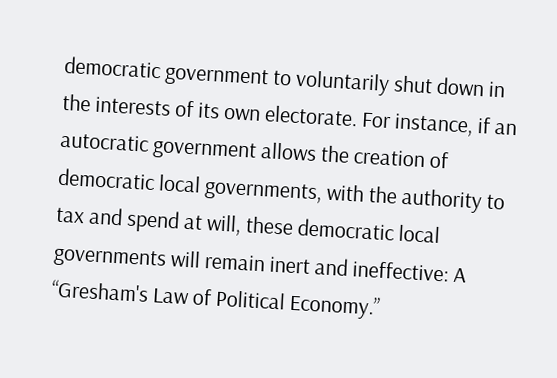democratic government to voluntarily shut down in the interests of its own electorate. For instance, if an autocratic government allows the creation of democratic local governments, with the authority to tax and spend at will, these democratic local governments will remain inert and ineffective: A “Gresham's Law of Political Economy.”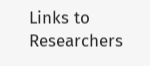Links to Researchers